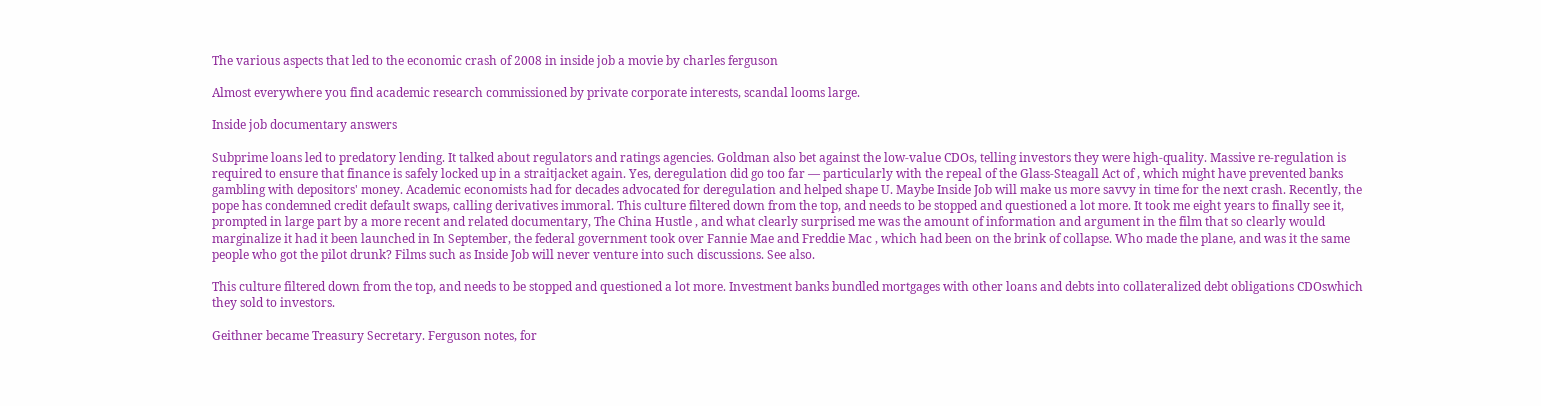The various aspects that led to the economic crash of 2008 in inside job a movie by charles ferguson

Almost everywhere you find academic research commissioned by private corporate interests, scandal looms large.

Inside job documentary answers

Subprime loans led to predatory lending. It talked about regulators and ratings agencies. Goldman also bet against the low-value CDOs, telling investors they were high-quality. Massive re-regulation is required to ensure that finance is safely locked up in a straitjacket again. Yes, deregulation did go too far — particularly with the repeal of the Glass-Steagall Act of , which might have prevented banks gambling with depositors' money. Academic economists had for decades advocated for deregulation and helped shape U. Maybe Inside Job will make us more savvy in time for the next crash. Recently, the pope has condemned credit default swaps, calling derivatives immoral. This culture filtered down from the top, and needs to be stopped and questioned a lot more. It took me eight years to finally see it, prompted in large part by a more recent and related documentary, The China Hustle , and what clearly surprised me was the amount of information and argument in the film that so clearly would marginalize it had it been launched in In September, the federal government took over Fannie Mae and Freddie Mac , which had been on the brink of collapse. Who made the plane, and was it the same people who got the pilot drunk? Films such as Inside Job will never venture into such discussions. See also.

This culture filtered down from the top, and needs to be stopped and questioned a lot more. Investment banks bundled mortgages with other loans and debts into collateralized debt obligations CDOswhich they sold to investors.

Geithner became Treasury Secretary. Ferguson notes, for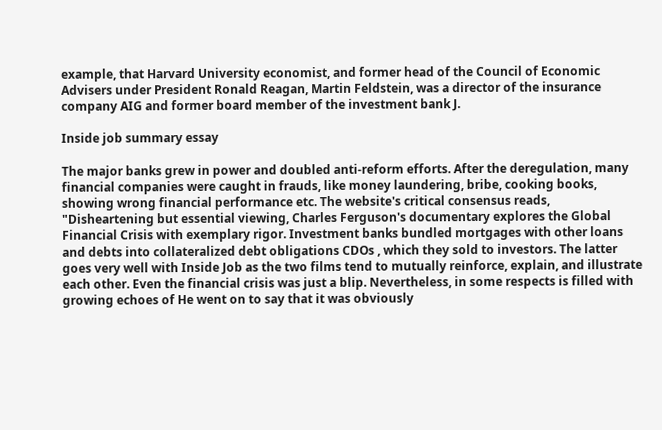example, that Harvard University economist, and former head of the Council of Economic Advisers under President Ronald Reagan, Martin Feldstein, was a director of the insurance company AIG and former board member of the investment bank J.

Inside job summary essay

The major banks grew in power and doubled anti-reform efforts. After the deregulation, many financial companies were caught in frauds, like money laundering, bribe, cooking books, showing wrong financial performance etc. The website's critical consensus reads, "Disheartening but essential viewing, Charles Ferguson's documentary explores the Global Financial Crisis with exemplary rigor. Investment banks bundled mortgages with other loans and debts into collateralized debt obligations CDOs , which they sold to investors. The latter goes very well with Inside Job as the two films tend to mutually reinforce, explain, and illustrate each other. Even the financial crisis was just a blip. Nevertheless, in some respects is filled with growing echoes of He went on to say that it was obviously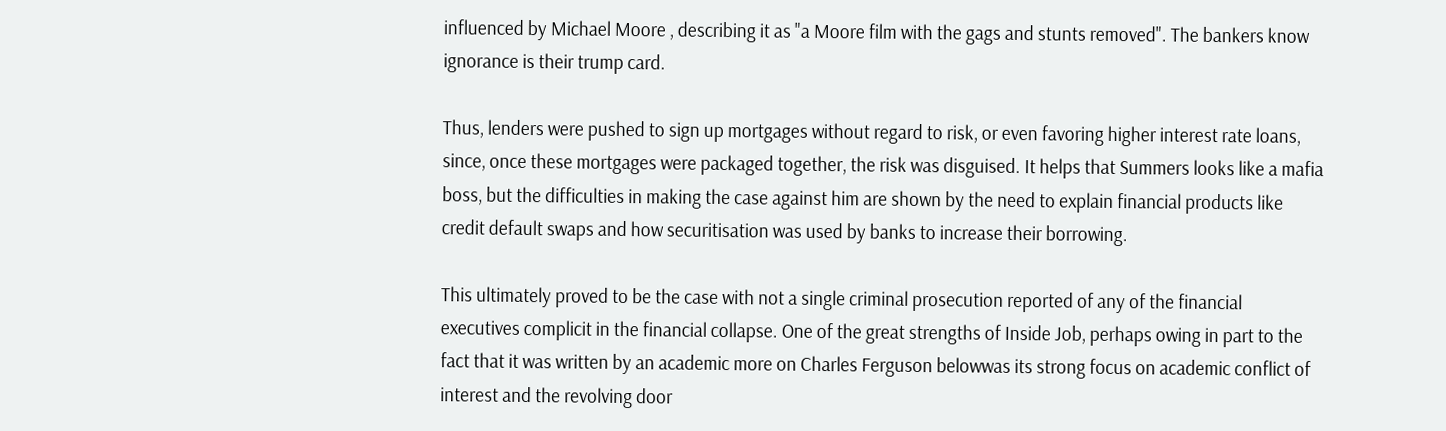influenced by Michael Moore , describing it as "a Moore film with the gags and stunts removed". The bankers know ignorance is their trump card.

Thus, lenders were pushed to sign up mortgages without regard to risk, or even favoring higher interest rate loans, since, once these mortgages were packaged together, the risk was disguised. It helps that Summers looks like a mafia boss, but the difficulties in making the case against him are shown by the need to explain financial products like credit default swaps and how securitisation was used by banks to increase their borrowing.

This ultimately proved to be the case with not a single criminal prosecution reported of any of the financial executives complicit in the financial collapse. One of the great strengths of Inside Job, perhaps owing in part to the fact that it was written by an academic more on Charles Ferguson belowwas its strong focus on academic conflict of interest and the revolving door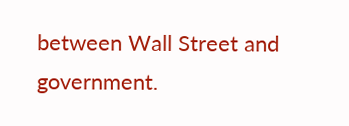between Wall Street and government.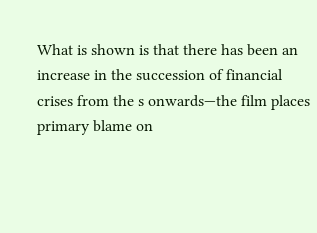What is shown is that there has been an increase in the succession of financial crises from the s onwards—the film places primary blame on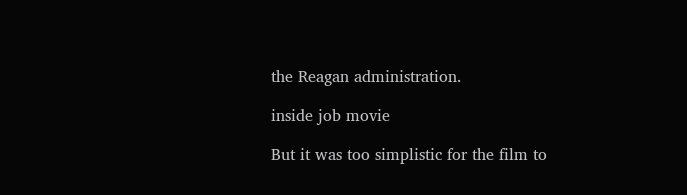the Reagan administration.

inside job movie

But it was too simplistic for the film to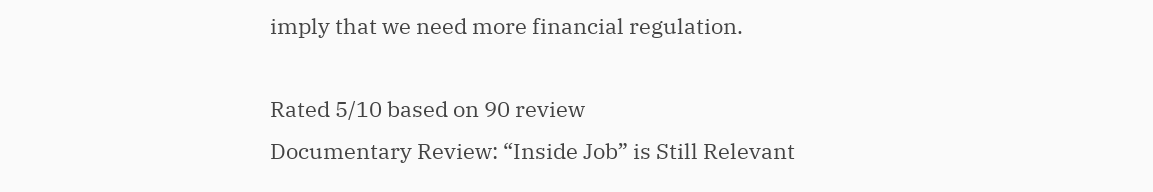imply that we need more financial regulation.

Rated 5/10 based on 90 review
Documentary Review: “Inside Job” is Still Relevant